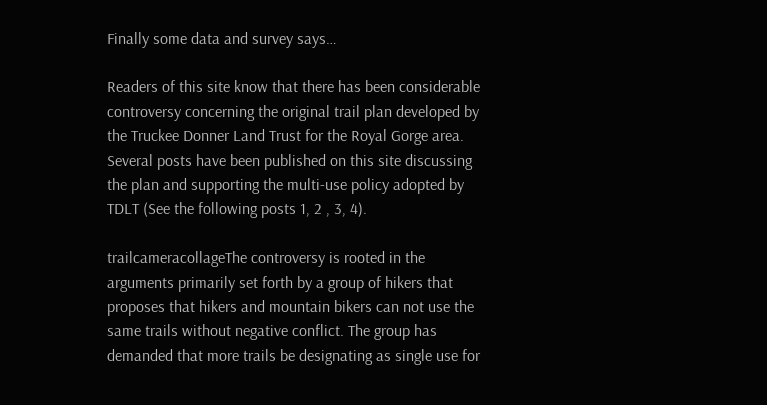Finally some data and survey says…

Readers of this site know that there has been considerable controversy concerning the original trail plan developed by the Truckee Donner Land Trust for the Royal Gorge area. Several posts have been published on this site discussing the plan and supporting the multi-use policy adopted by TDLT (See the following posts 1, 2 , 3, 4).

trailcameracollageThe controversy is rooted in the arguments primarily set forth by a group of hikers that proposes that hikers and mountain bikers can not use the same trails without negative conflict. The group has demanded that more trails be designating as single use for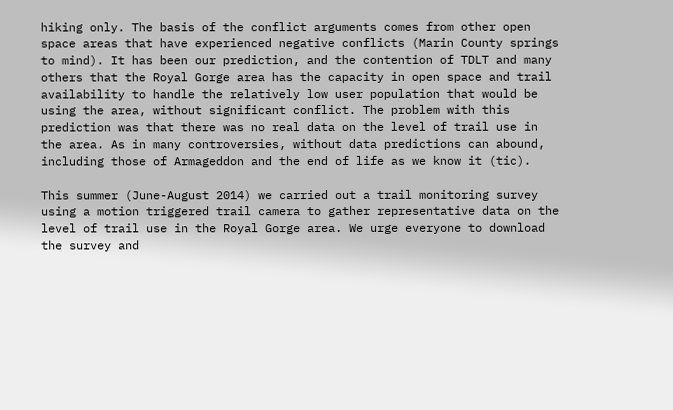hiking only. The basis of the conflict arguments comes from other open space areas that have experienced negative conflicts (Marin County springs to mind). It has been our prediction, and the contention of TDLT and many others that the Royal Gorge area has the capacity in open space and trail availability to handle the relatively low user population that would be using the area, without significant conflict. The problem with this prediction was that there was no real data on the level of trail use in the area. As in many controversies, without data predictions can abound, including those of Armageddon and the end of life as we know it (tic).

This summer (June-August 2014) we carried out a trail monitoring survey using a motion triggered trail camera to gather representative data on the level of trail use in the Royal Gorge area. We urge everyone to download the survey and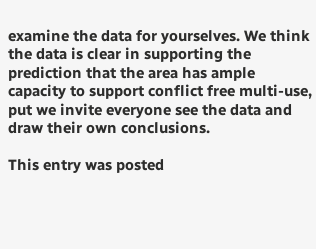examine the data for yourselves. We think the data is clear in supporting the prediction that the area has ample capacity to support conflict free multi-use, put we invite everyone see the data and draw their own conclusions.

This entry was posted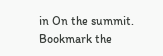in On the summit. Bookmark the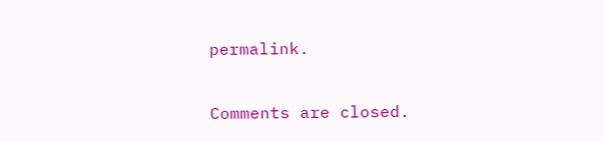permalink.

Comments are closed.